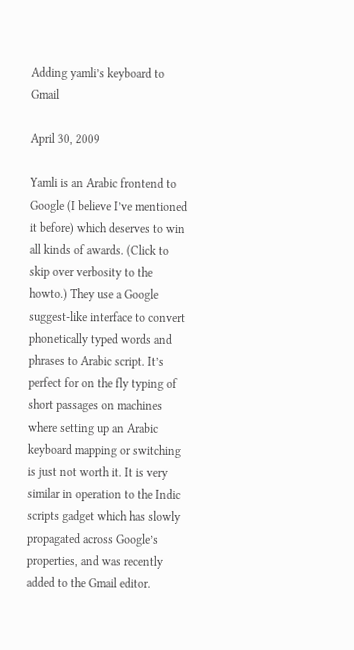Adding yamli’s keyboard to Gmail

April 30, 2009

Yamli is an Arabic frontend to Google (I believe I’ve mentioned it before) which deserves to win all kinds of awards. (Click to skip over verbosity to the howto.) They use a Google suggest-like interface to convert phonetically typed words and phrases to Arabic script. It’s perfect for on the fly typing of short passages on machines where setting up an Arabic keyboard mapping or switching is just not worth it. It is very similar in operation to the Indic scripts gadget which has slowly propagated across Google’s properties, and was recently added to the Gmail editor.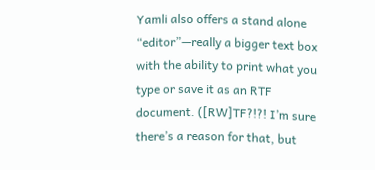Yamli also offers a stand alone “editor”—really a bigger text box with the ability to print what you type or save it as an RTF document. ([RW]TF?!?! I’m sure there’s a reason for that, but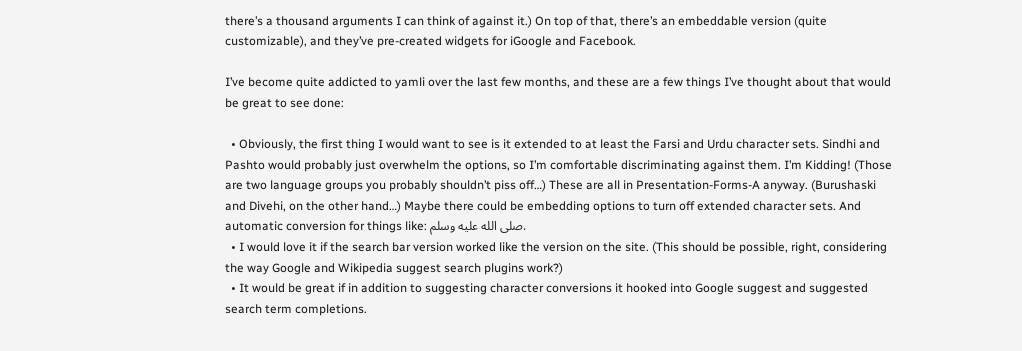there’s a thousand arguments I can think of against it.) On top of that, there’s an embeddable version (quite customizable), and they’ve pre-created widgets for iGoogle and Facebook.

I’ve become quite addicted to yamli over the last few months, and these are a few things I’ve thought about that would be great to see done:

  • Obviously, the first thing I would want to see is it extended to at least the Farsi and Urdu character sets. Sindhi and Pashto would probably just overwhelm the options, so I’m comfortable discriminating against them. I’m Kidding! (Those are two language groups you probably shouldn’t piss off…) These are all in Presentation-Forms-A anyway. (Burushaski and Divehi, on the other hand…) Maybe there could be embedding options to turn off extended character sets. And automatic conversion for things like: صلى الله عليه وسلم.
  • I would love it if the search bar version worked like the version on the site. (This should be possible, right, considering the way Google and Wikipedia suggest search plugins work?)
  • It would be great if in addition to suggesting character conversions it hooked into Google suggest and suggested search term completions.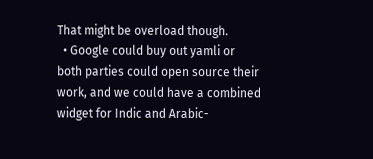That might be overload though.
  • Google could buy out yamli or both parties could open source their work, and we could have a combined widget for Indic and Arabic-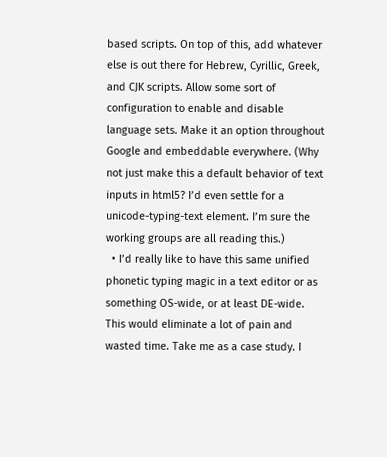based scripts. On top of this, add whatever else is out there for Hebrew, Cyrillic, Greek, and CJK scripts. Allow some sort of configuration to enable and disable language sets. Make it an option throughout Google and embeddable everywhere. (Why not just make this a default behavior of text inputs in html5? I’d even settle for a unicode-typing-text element. I’m sure the working groups are all reading this.)
  • I’d really like to have this same unified phonetic typing magic in a text editor or as something OS-wide, or at least DE-wide. This would eliminate a lot of pain and wasted time. Take me as a case study. I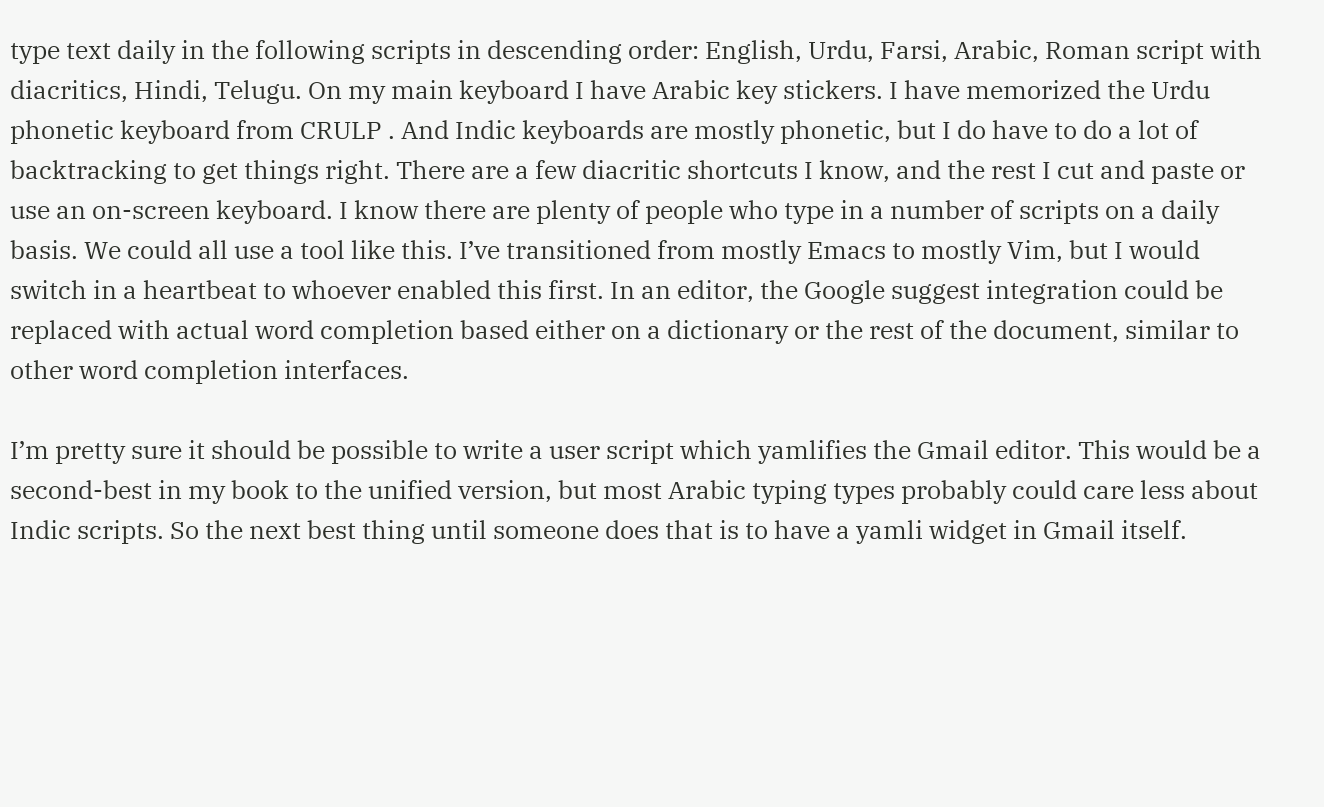type text daily in the following scripts in descending order: English, Urdu, Farsi, Arabic, Roman script with diacritics, Hindi, Telugu. On my main keyboard I have Arabic key stickers. I have memorized the Urdu phonetic keyboard from CRULP . And Indic keyboards are mostly phonetic, but I do have to do a lot of backtracking to get things right. There are a few diacritic shortcuts I know, and the rest I cut and paste or use an on-screen keyboard. I know there are plenty of people who type in a number of scripts on a daily basis. We could all use a tool like this. I’ve transitioned from mostly Emacs to mostly Vim, but I would switch in a heartbeat to whoever enabled this first. In an editor, the Google suggest integration could be replaced with actual word completion based either on a dictionary or the rest of the document, similar to other word completion interfaces.

I’m pretty sure it should be possible to write a user script which yamlifies the Gmail editor. This would be a second-best in my book to the unified version, but most Arabic typing types probably could care less about Indic scripts. So the next best thing until someone does that is to have a yamli widget in Gmail itself.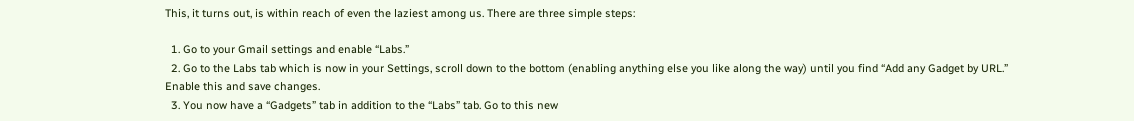This, it turns out, is within reach of even the laziest among us. There are three simple steps:

  1. Go to your Gmail settings and enable “Labs.”
  2. Go to the Labs tab which is now in your Settings, scroll down to the bottom (enabling anything else you like along the way) until you find “Add any Gadget by URL.” Enable this and save changes.
  3. You now have a “Gadgets” tab in addition to the “Labs” tab. Go to this new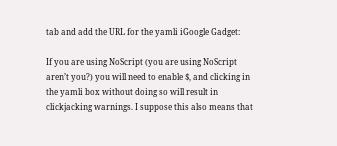tab and add the URL for the yamli iGoogle Gadget:

If you are using NoScript (you are using NoScript aren’t you?) you will need to enable $, and clicking in the yamli box without doing so will result in clickjacking warnings. I suppose this also means that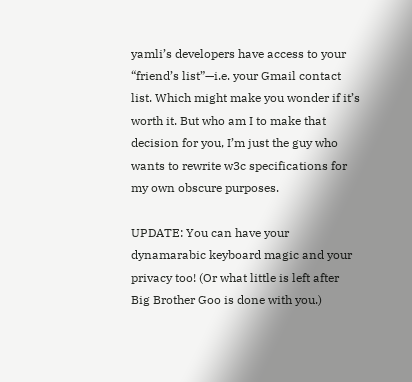yamli’s developers have access to your “friend’s list”—i.e. your Gmail contact list. Which might make you wonder if it’s worth it. But who am I to make that decision for you, I’m just the guy who wants to rewrite w3c specifications for my own obscure purposes.

UPDATE: You can have your dynamarabic keyboard magic and your privacy too! (Or what little is left after Big Brother Goo is done with you.)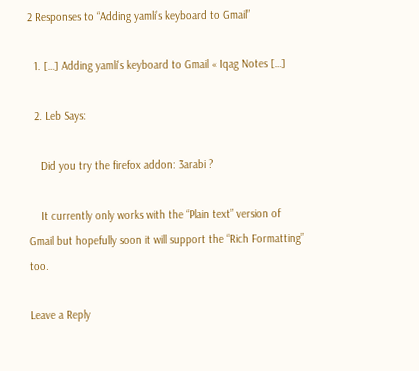2 Responses to “Adding yamli’s keyboard to Gmail”

  1. […] Adding yamli's keyboard to Gmail « Iqag Notes […]

  2. Leb Says:

    Did you try the firefox addon: 3arabi ?

    It currently only works with the “Plain text” version of Gmail but hopefully soon it will support the “Rich Formatting” too.

Leave a Reply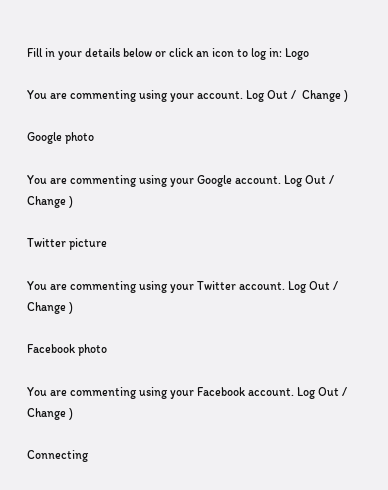Fill in your details below or click an icon to log in: Logo

You are commenting using your account. Log Out /  Change )

Google photo

You are commenting using your Google account. Log Out /  Change )

Twitter picture

You are commenting using your Twitter account. Log Out /  Change )

Facebook photo

You are commenting using your Facebook account. Log Out /  Change )

Connecting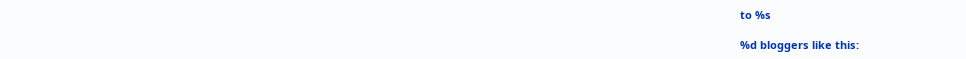to %s

%d bloggers like this: